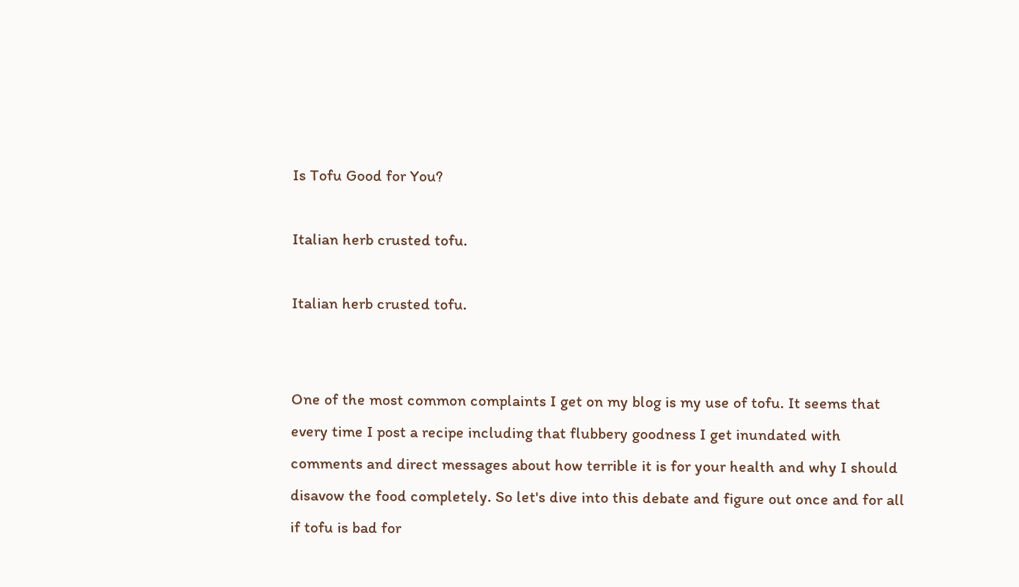Is Tofu Good for You?

Italian herb crusted tofu.

Italian herb crusted tofu.


One of the most common complaints I get on my blog is my use of tofu. It seems that every time I post a recipe including that flubbery goodness I get inundated with comments and direct messages about how terrible it is for your health and why I should disavow the food completely. So let's dive into this debate and figure out once and for all if tofu is bad for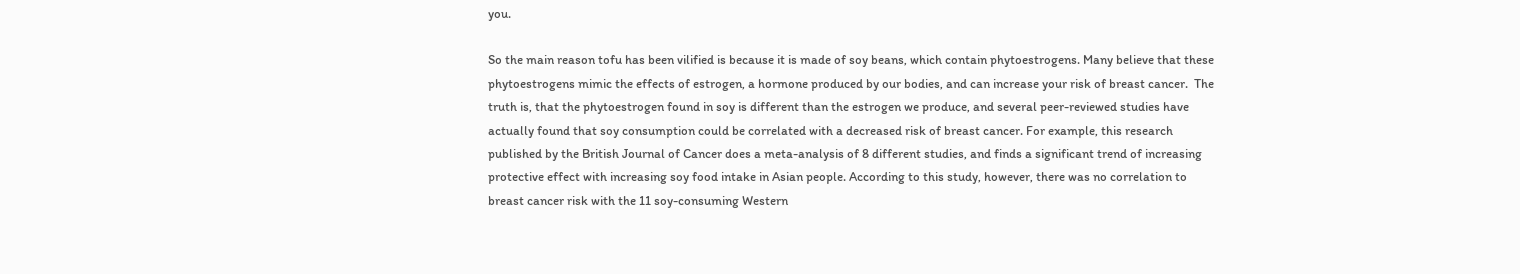you.

So the main reason tofu has been vilified is because it is made of soy beans, which contain phytoestrogens. Many believe that these phytoestrogens mimic the effects of estrogen, a hormone produced by our bodies, and can increase your risk of breast cancer.  The truth is, that the phytoestrogen found in soy is different than the estrogen we produce, and several peer-reviewed studies have actually found that soy consumption could be correlated with a decreased risk of breast cancer. For example, this research published by the British Journal of Cancer does a meta-analysis of 8 different studies, and finds a significant trend of increasing protective effect with increasing soy food intake in Asian people. According to this study, however, there was no correlation to breast cancer risk with the 11 soy-consuming Western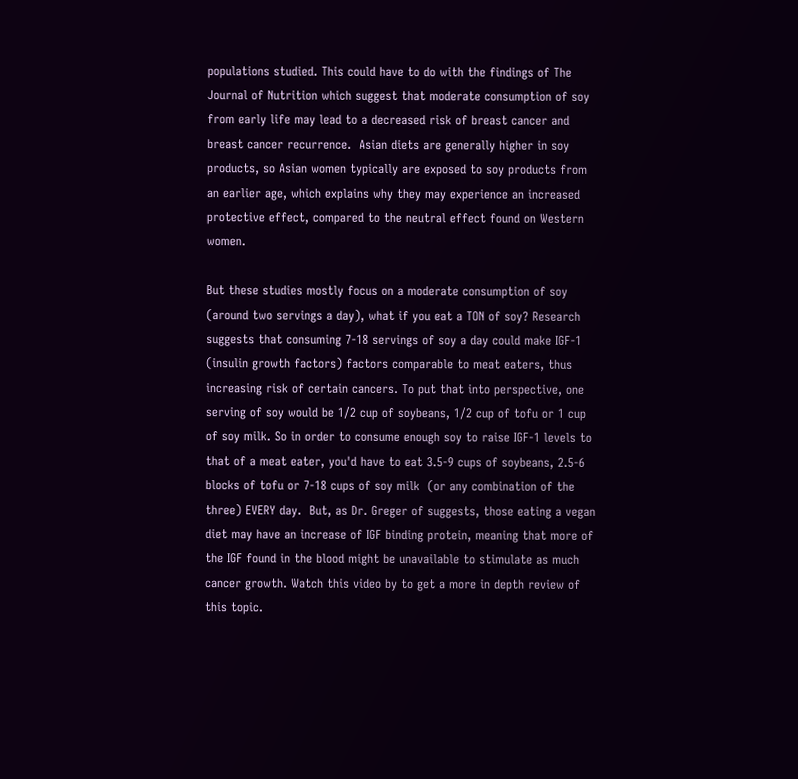populations studied. This could have to do with the findings of The Journal of Nutrition which suggest that moderate consumption of soy from early life may lead to a decreased risk of breast cancer and breast cancer recurrence.  Asian diets are generally higher in soy products, so Asian women typically are exposed to soy products from an earlier age, which explains why they may experience an increased protective effect, compared to the neutral effect found on Western women.

But these studies mostly focus on a moderate consumption of soy (around two servings a day), what if you eat a TON of soy? Research suggests that consuming 7-18 servings of soy a day could make IGF-1 (insulin growth factors) factors comparable to meat eaters, thus increasing risk of certain cancers. To put that into perspective, one serving of soy would be 1/2 cup of soybeans, 1/2 cup of tofu or 1 cup of soy milk. So in order to consume enough soy to raise IGF-1 levels to that of a meat eater, you'd have to eat 3.5-9 cups of soybeans, 2.5-6 blocks of tofu or 7-18 cups of soy milk  (or any combination of the three) EVERY day.  But, as Dr. Greger of suggests, those eating a vegan diet may have an increase of IGF binding protein, meaning that more of the IGF found in the blood might be unavailable to stimulate as much cancer growth. Watch this video by to get a more in depth review of this topic.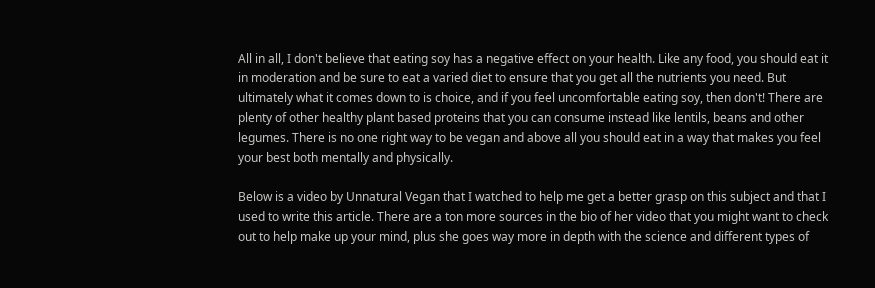All in all, I don't believe that eating soy has a negative effect on your health. Like any food, you should eat it in moderation and be sure to eat a varied diet to ensure that you get all the nutrients you need. But ultimately what it comes down to is choice, and if you feel uncomfortable eating soy, then don't! There are plenty of other healthy plant based proteins that you can consume instead like lentils, beans and other legumes. There is no one right way to be vegan and above all you should eat in a way that makes you feel your best both mentally and physically.

Below is a video by Unnatural Vegan that I watched to help me get a better grasp on this subject and that I used to write this article. There are a ton more sources in the bio of her video that you might want to check out to help make up your mind, plus she goes way more in depth with the science and different types of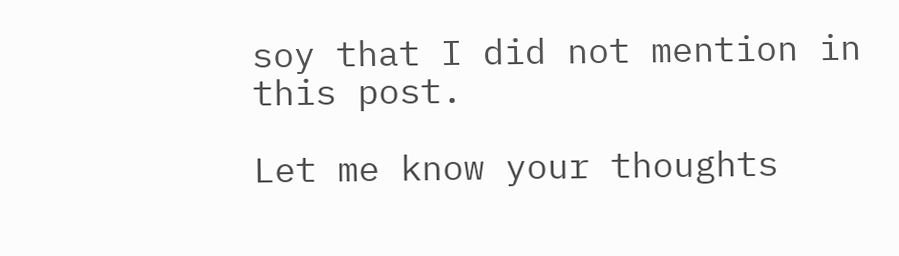soy that I did not mention in this post.

Let me know your thoughts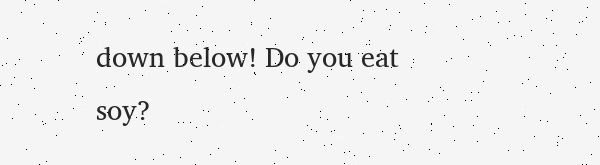down below! Do you eat soy?